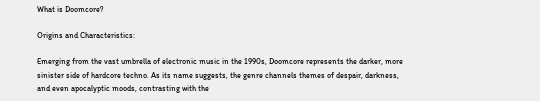What is Doomcore?

Origins and Characteristics:

Emerging from the vast umbrella of electronic music in the 1990s, Doomcore represents the darker, more sinister side of hardcore techno. As its name suggests, the genre channels themes of despair, darkness, and even apocalyptic moods, contrasting with the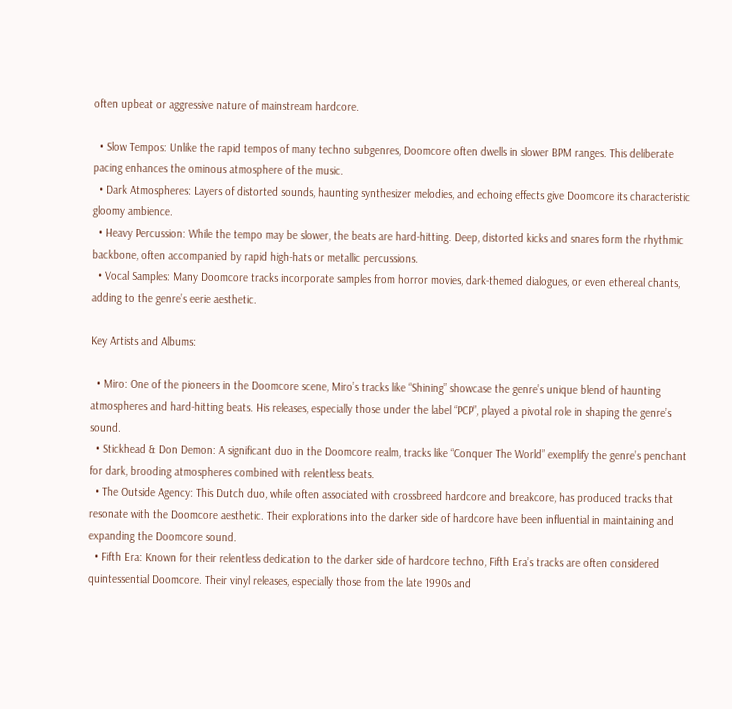often upbeat or aggressive nature of mainstream hardcore.

  • Slow Tempos: Unlike the rapid tempos of many techno subgenres, Doomcore often dwells in slower BPM ranges. This deliberate pacing enhances the ominous atmosphere of the music.
  • Dark Atmospheres: Layers of distorted sounds, haunting synthesizer melodies, and echoing effects give Doomcore its characteristic gloomy ambience.
  • Heavy Percussion: While the tempo may be slower, the beats are hard-hitting. Deep, distorted kicks and snares form the rhythmic backbone, often accompanied by rapid high-hats or metallic percussions.
  • Vocal Samples: Many Doomcore tracks incorporate samples from horror movies, dark-themed dialogues, or even ethereal chants, adding to the genre’s eerie aesthetic.

Key Artists and Albums:

  • Miro: One of the pioneers in the Doomcore scene, Miro’s tracks like “Shining” showcase the genre’s unique blend of haunting atmospheres and hard-hitting beats. His releases, especially those under the label “PCP”, played a pivotal role in shaping the genre’s sound.
  • Stickhead & Don Demon: A significant duo in the Doomcore realm, tracks like “Conquer The World” exemplify the genre’s penchant for dark, brooding atmospheres combined with relentless beats.
  • The Outside Agency: This Dutch duo, while often associated with crossbreed hardcore and breakcore, has produced tracks that resonate with the Doomcore aesthetic. Their explorations into the darker side of hardcore have been influential in maintaining and expanding the Doomcore sound.
  • Fifth Era: Known for their relentless dedication to the darker side of hardcore techno, Fifth Era’s tracks are often considered quintessential Doomcore. Their vinyl releases, especially those from the late 1990s and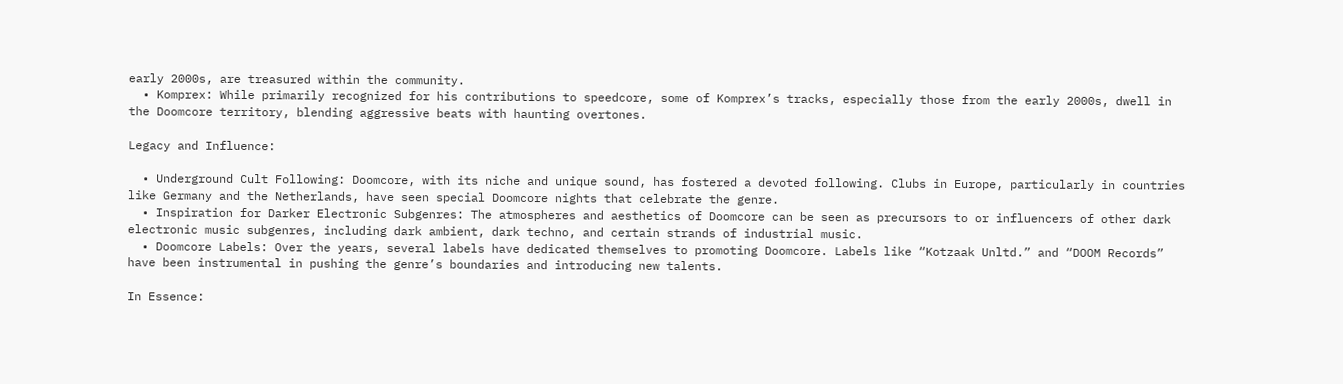early 2000s, are treasured within the community.
  • Komprex: While primarily recognized for his contributions to speedcore, some of Komprex’s tracks, especially those from the early 2000s, dwell in the Doomcore territory, blending aggressive beats with haunting overtones.

Legacy and Influence:

  • Underground Cult Following: Doomcore, with its niche and unique sound, has fostered a devoted following. Clubs in Europe, particularly in countries like Germany and the Netherlands, have seen special Doomcore nights that celebrate the genre.
  • Inspiration for Darker Electronic Subgenres: The atmospheres and aesthetics of Doomcore can be seen as precursors to or influencers of other dark electronic music subgenres, including dark ambient, dark techno, and certain strands of industrial music.
  • Doomcore Labels: Over the years, several labels have dedicated themselves to promoting Doomcore. Labels like “Kotzaak Unltd.” and “DOOM Records” have been instrumental in pushing the genre’s boundaries and introducing new talents.

In Essence: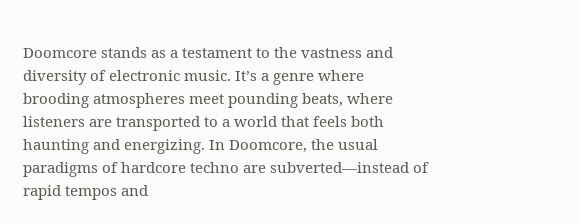Doomcore stands as a testament to the vastness and diversity of electronic music. It’s a genre where brooding atmospheres meet pounding beats, where listeners are transported to a world that feels both haunting and energizing. In Doomcore, the usual paradigms of hardcore techno are subverted—instead of rapid tempos and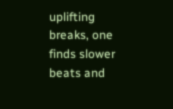uplifting breaks, one finds slower beats and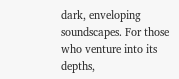dark, enveloping soundscapes. For those who venture into its depths,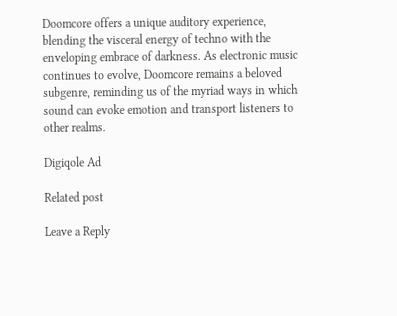Doomcore offers a unique auditory experience, blending the visceral energy of techno with the enveloping embrace of darkness. As electronic music continues to evolve, Doomcore remains a beloved subgenre, reminding us of the myriad ways in which sound can evoke emotion and transport listeners to other realms.

Digiqole Ad

Related post

Leave a Reply